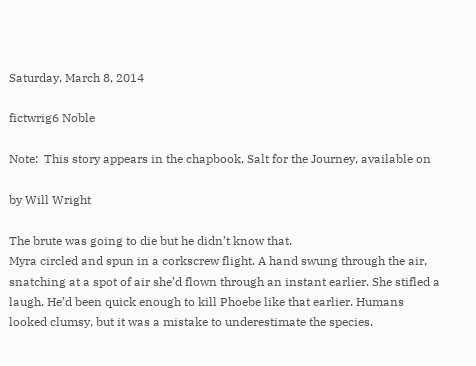Saturday, March 8, 2014

fictwrig6 Noble

Note:  This story appears in the chapbook, Salt for the Journey, available on

by Will Wright

The brute was going to die but he didn’t know that.
Myra circled and spun in a corkscrew flight. A hand swung through the air, snatching at a spot of air she’d flown through an instant earlier. She stifled a laugh. He’d been quick enough to kill Phoebe like that earlier. Humans looked clumsy, but it was a mistake to underestimate the species.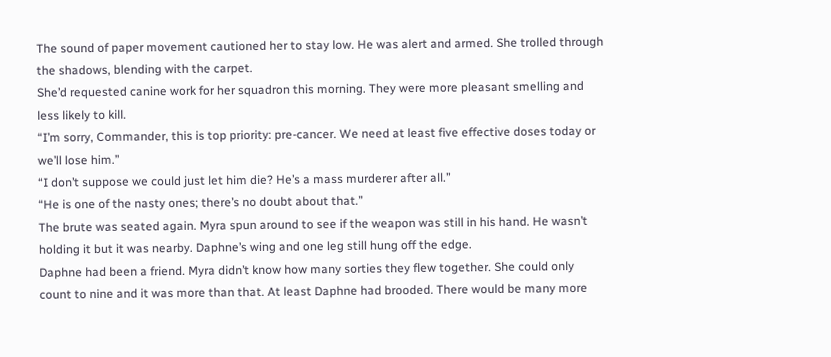The sound of paper movement cautioned her to stay low. He was alert and armed. She trolled through the shadows, blending with the carpet.
She’d requested canine work for her squadron this morning. They were more pleasant smelling and less likely to kill.
“I’m sorry, Commander, this is top priority: pre-cancer. We need at least five effective doses today or we’ll lose him.”
“I don’t suppose we could just let him die? He’s a mass murderer after all.”
“He is one of the nasty ones; there’s no doubt about that.”
The brute was seated again. Myra spun around to see if the weapon was still in his hand. He wasn’t holding it but it was nearby. Daphne’s wing and one leg still hung off the edge.
Daphne had been a friend. Myra didn’t know how many sorties they flew together. She could only count to nine and it was more than that. At least Daphne had brooded. There would be many more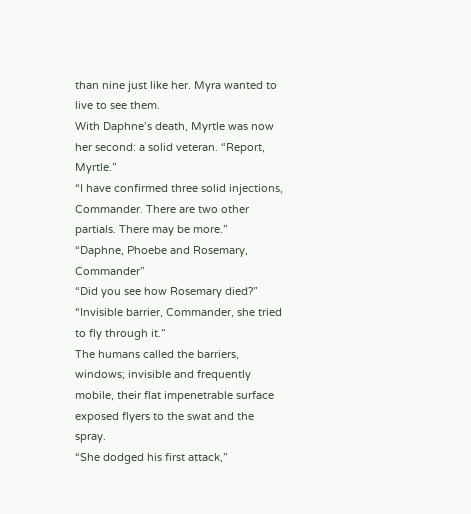than nine just like her. Myra wanted to live to see them.
With Daphne’s death, Myrtle was now her second: a solid veteran. “Report, Myrtle.”
“I have confirmed three solid injections, Commander. There are two other partials. There may be more.”
“Daphne, Phoebe and Rosemary, Commander”
“Did you see how Rosemary died?”
“Invisible barrier, Commander, she tried to fly through it.”
The humans called the barriers, windows; invisible and frequently mobile, their flat impenetrable surface exposed flyers to the swat and the spray.
“She dodged his first attack,”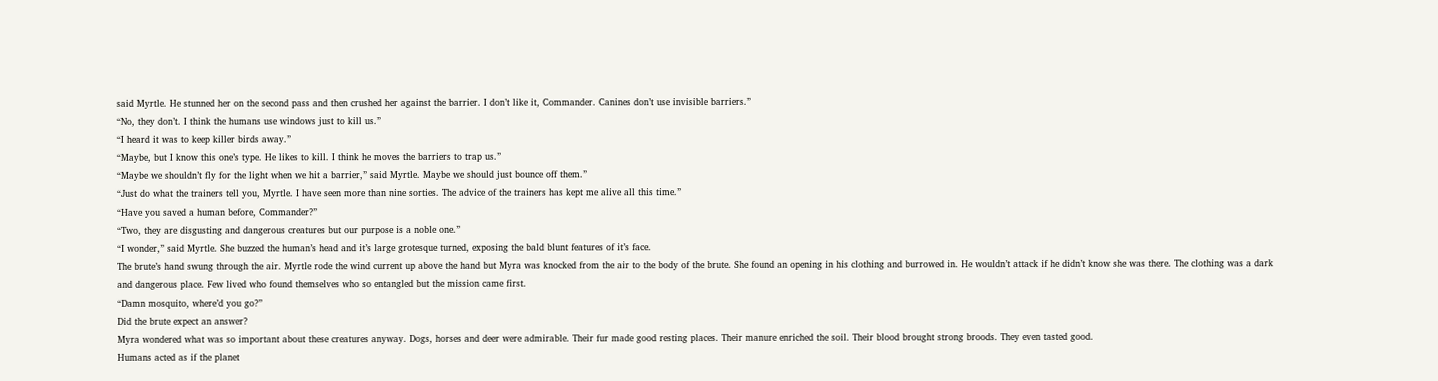said Myrtle. He stunned her on the second pass and then crushed her against the barrier. I don’t like it, Commander. Canines don’t use invisible barriers.”
“No, they don’t. I think the humans use windows just to kill us.”
“I heard it was to keep killer birds away.”
“Maybe, but I know this one’s type. He likes to kill. I think he moves the barriers to trap us.”
“Maybe we shouldn’t fly for the light when we hit a barrier,” said Myrtle. Maybe we should just bounce off them.”
“Just do what the trainers tell you, Myrtle. I have seen more than nine sorties. The advice of the trainers has kept me alive all this time.”
“Have you saved a human before, Commander?”
“Two, they are disgusting and dangerous creatures but our purpose is a noble one.”
“I wonder,” said Myrtle. She buzzed the human’s head and it’s large grotesque turned, exposing the bald blunt features of it’s face.
The brute’s hand swung through the air. Myrtle rode the wind current up above the hand but Myra was knocked from the air to the body of the brute. She found an opening in his clothing and burrowed in. He wouldn’t attack if he didn’t know she was there. The clothing was a dark and dangerous place. Few lived who found themselves who so entangled but the mission came first.
“Damn mosquito, where’d you go?”
Did the brute expect an answer?
Myra wondered what was so important about these creatures anyway. Dogs, horses and deer were admirable. Their fur made good resting places. Their manure enriched the soil. Their blood brought strong broods. They even tasted good.
Humans acted as if the planet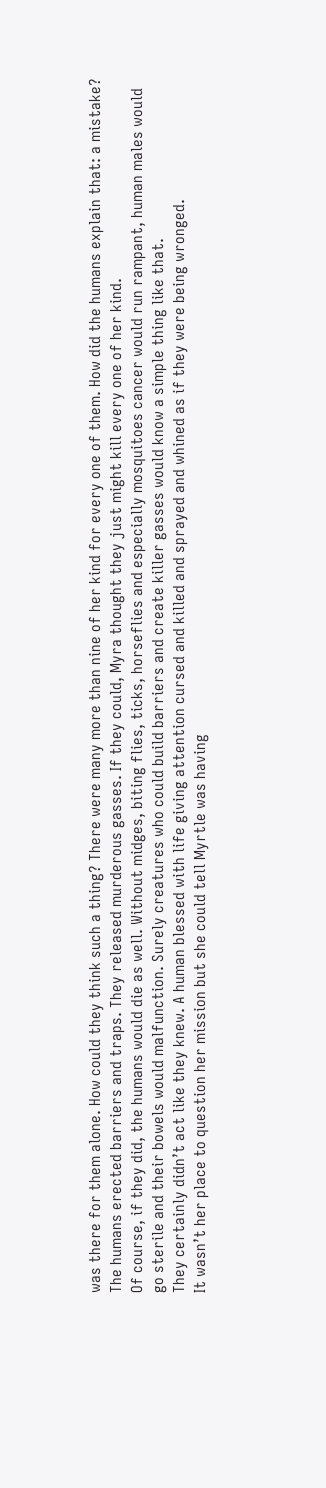was there for them alone. How could they think such a thing? There were many more than nine of her kind for every one of them. How did the humans explain that: a mistake?
The humans erected barriers and traps. They released murderous gasses. If they could, Myra thought they just might kill every one of her kind.
Of course, if they did, the humans would die as well. Without midges, biting flies, ticks, horseflies and especially mosquitoes cancer would run rampant, human males would go sterile and their bowels would malfunction. Surely creatures who could build barriers and create killer gasses would know a simple thing like that.
They certainly didn’t act like they knew. A human blessed with life giving attention cursed and killed and sprayed and whined as if they were being wronged.
It wasn’t her place to question her mission but she could tell Myrtle was having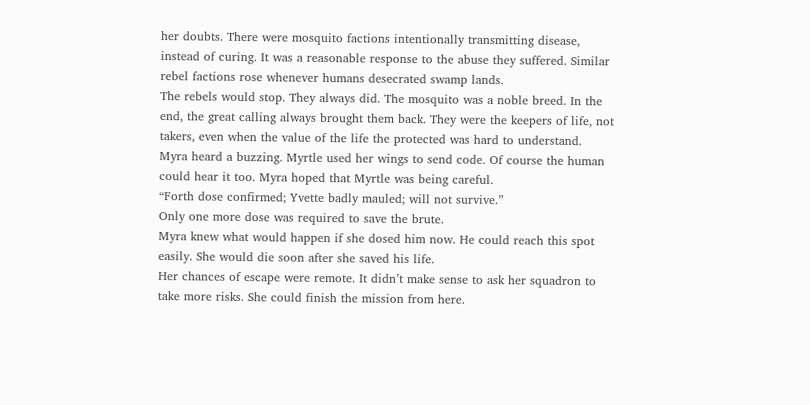her doubts. There were mosquito factions intentionally transmitting disease, instead of curing. It was a reasonable response to the abuse they suffered. Similar rebel factions rose whenever humans desecrated swamp lands.
The rebels would stop. They always did. The mosquito was a noble breed. In the end, the great calling always brought them back. They were the keepers of life, not takers, even when the value of the life the protected was hard to understand.
Myra heard a buzzing. Myrtle used her wings to send code. Of course the human could hear it too. Myra hoped that Myrtle was being careful.
“Forth dose confirmed; Yvette badly mauled; will not survive.”
Only one more dose was required to save the brute.
Myra knew what would happen if she dosed him now. He could reach this spot easily. She would die soon after she saved his life.
Her chances of escape were remote. It didn’t make sense to ask her squadron to take more risks. She could finish the mission from here.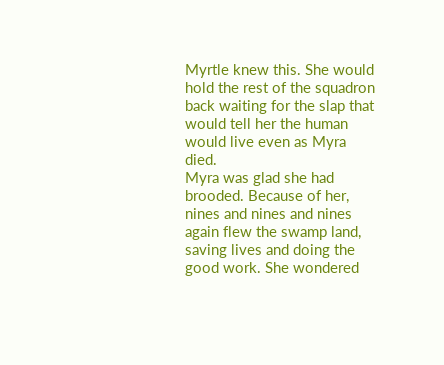Myrtle knew this. She would hold the rest of the squadron back waiting for the slap that would tell her the human would live even as Myra died.
Myra was glad she had brooded. Because of her, nines and nines and nines again flew the swamp land, saving lives and doing the good work. She wondered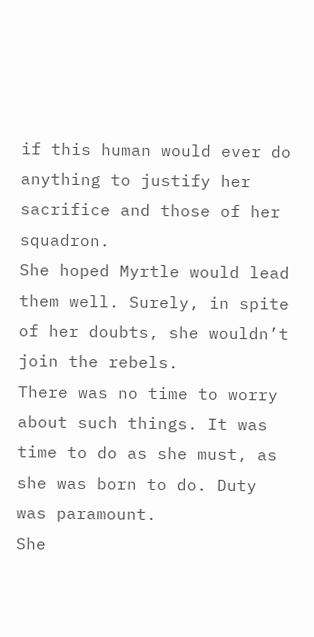if this human would ever do anything to justify her sacrifice and those of her squadron.
She hoped Myrtle would lead them well. Surely, in spite of her doubts, she wouldn’t join the rebels.
There was no time to worry about such things. It was time to do as she must, as she was born to do. Duty was paramount.
She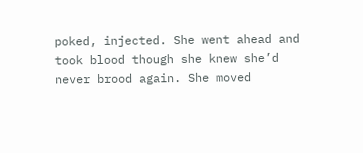poked, injected. She went ahead and took blood though she knew she’d never brood again. She moved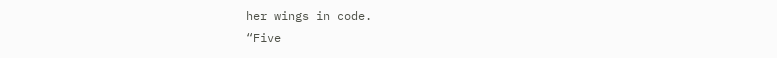her wings in code.
“Five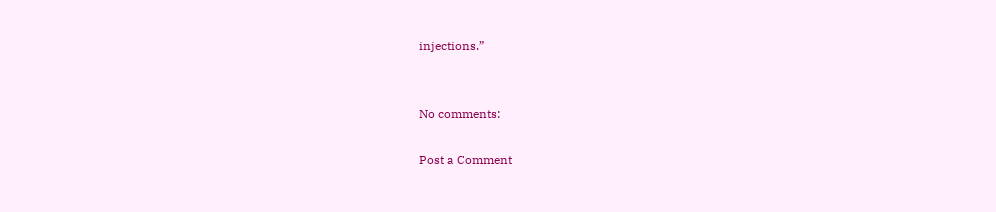injections.”


No comments:

Post a Comment